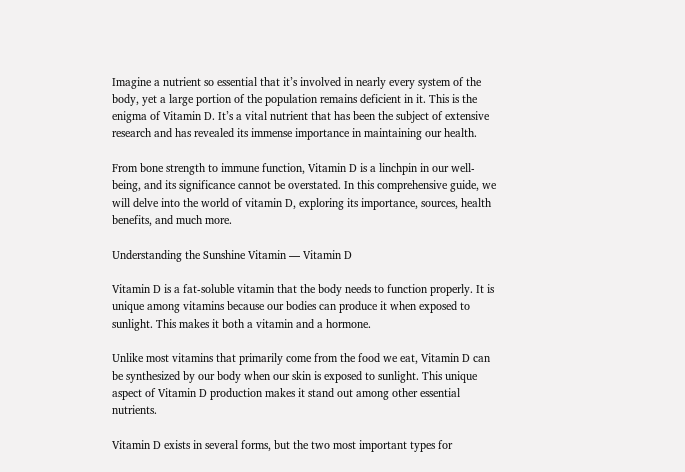Imagine a nutrient so essential that it’s involved in nearly every system of the body, yet a large portion of the population remains deficient in it. This is the enigma of Vitamin D. It’s a vital nutrient that has been the subject of extensive research and has revealed its immense importance in maintaining our health.

From bone strength to immune function, Vitamin D is a linchpin in our well-being, and its significance cannot be overstated. In this comprehensive guide, we will delve into the world of vitamin D, exploring its importance, sources, health benefits, and much more.

Understanding the Sunshine Vitamin — Vitamin D

Vitamin D is a fat-soluble vitamin that the body needs to function properly. It is unique among vitamins because our bodies can produce it when exposed to sunlight. This makes it both a vitamin and a hormone.

Unlike most vitamins that primarily come from the food we eat, Vitamin D can be synthesized by our body when our skin is exposed to sunlight. This unique aspect of Vitamin D production makes it stand out among other essential nutrients.

Vitamin D exists in several forms, but the two most important types for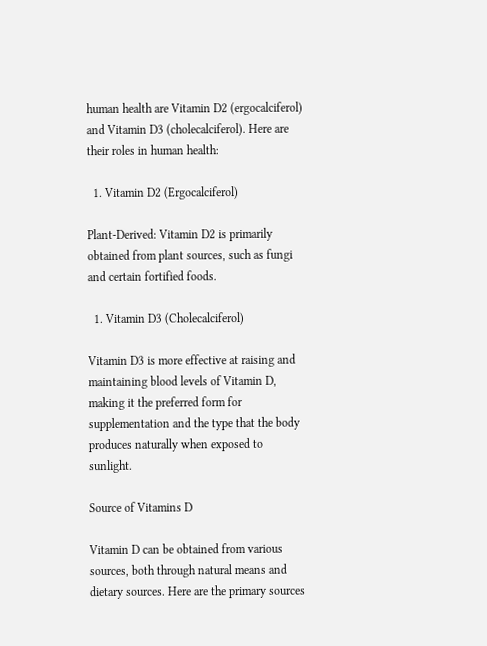human health are Vitamin D2 (ergocalciferol) and Vitamin D3 (cholecalciferol). Here are their roles in human health:

  1. Vitamin D2 (Ergocalciferol)

Plant-Derived: Vitamin D2 is primarily obtained from plant sources, such as fungi and certain fortified foods.

  1. Vitamin D3 (Cholecalciferol)

Vitamin D3 is more effective at raising and maintaining blood levels of Vitamin D, making it the preferred form for supplementation and the type that the body produces naturally when exposed to sunlight.

Source of Vitamins D

Vitamin D can be obtained from various sources, both through natural means and dietary sources. Here are the primary sources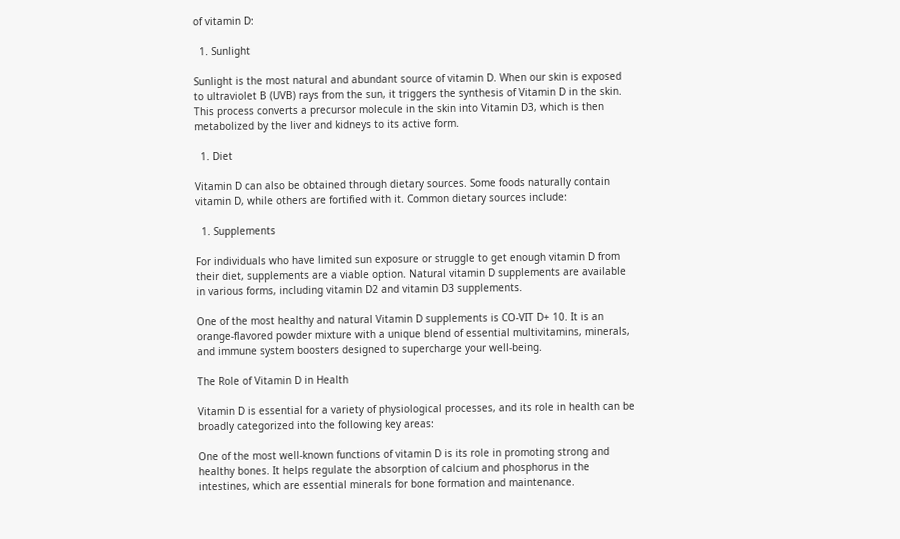of vitamin D:

  1. Sunlight

Sunlight is the most natural and abundant source of vitamin D. When our skin is exposed to ultraviolet B (UVB) rays from the sun, it triggers the synthesis of Vitamin D in the skin. This process converts a precursor molecule in the skin into Vitamin D3, which is then metabolized by the liver and kidneys to its active form.

  1. Diet

Vitamin D can also be obtained through dietary sources. Some foods naturally contain vitamin D, while others are fortified with it. Common dietary sources include:

  1. Supplements

For individuals who have limited sun exposure or struggle to get enough vitamin D from their diet, supplements are a viable option. Natural vitamin D supplements are available in various forms, including vitamin D2 and vitamin D3 supplements.

One of the most healthy and natural Vitamin D supplements is CO-VIT D+ 10. It is an orange-flavored powder mixture with a unique blend of essential multivitamins, minerals, and immune system boosters designed to supercharge your well-being.

The Role of Vitamin D in Health

Vitamin D is essential for a variety of physiological processes, and its role in health can be broadly categorized into the following key areas:

One of the most well-known functions of vitamin D is its role in promoting strong and healthy bones. It helps regulate the absorption of calcium and phosphorus in the intestines, which are essential minerals for bone formation and maintenance.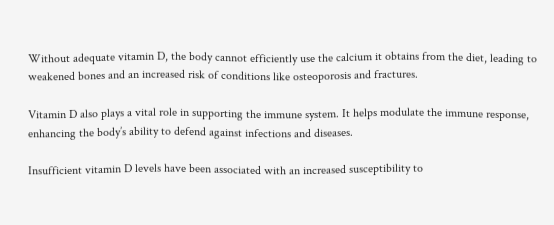Without adequate vitamin D, the body cannot efficiently use the calcium it obtains from the diet, leading to weakened bones and an increased risk of conditions like osteoporosis and fractures.

Vitamin D also plays a vital role in supporting the immune system. It helps modulate the immune response, enhancing the body’s ability to defend against infections and diseases.

Insufficient vitamin D levels have been associated with an increased susceptibility to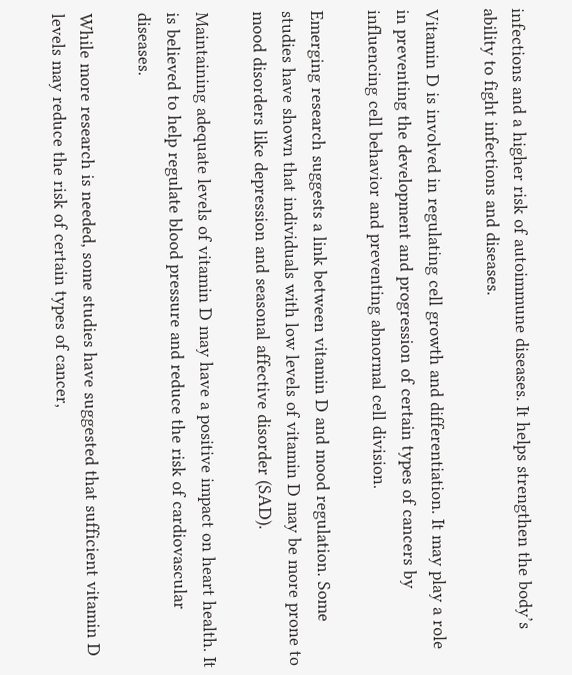infections and a higher risk of autoimmune diseases. It helps strengthen the body’s ability to fight infections and diseases.

Vitamin D is involved in regulating cell growth and differentiation. It may play a role in preventing the development and progression of certain types of cancers by influencing cell behavior and preventing abnormal cell division.

Emerging research suggests a link between vitamin D and mood regulation. Some studies have shown that individuals with low levels of vitamin D may be more prone to mood disorders like depression and seasonal affective disorder (SAD).

Maintaining adequate levels of vitamin D may have a positive impact on heart health. It is believed to help regulate blood pressure and reduce the risk of cardiovascular diseases.

While more research is needed, some studies have suggested that sufficient vitamin D levels may reduce the risk of certain types of cancer,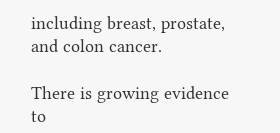including breast, prostate, and colon cancer.

There is growing evidence to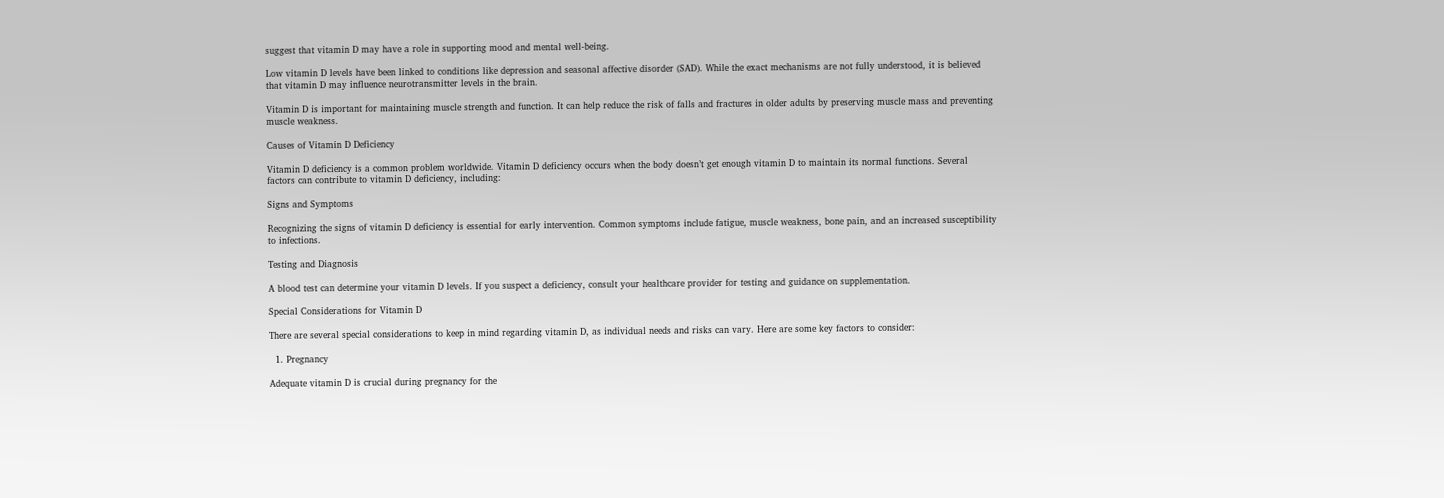suggest that vitamin D may have a role in supporting mood and mental well-being.

Low vitamin D levels have been linked to conditions like depression and seasonal affective disorder (SAD). While the exact mechanisms are not fully understood, it is believed that vitamin D may influence neurotransmitter levels in the brain.

Vitamin D is important for maintaining muscle strength and function. It can help reduce the risk of falls and fractures in older adults by preserving muscle mass and preventing muscle weakness.

Causes of Vitamin D Deficiency

Vitamin D deficiency is a common problem worldwide. Vitamin D deficiency occurs when the body doesn’t get enough vitamin D to maintain its normal functions. Several factors can contribute to vitamin D deficiency, including:

Signs and Symptoms

Recognizing the signs of vitamin D deficiency is essential for early intervention. Common symptoms include fatigue, muscle weakness, bone pain, and an increased susceptibility to infections.

Testing and Diagnosis

A blood test can determine your vitamin D levels. If you suspect a deficiency, consult your healthcare provider for testing and guidance on supplementation.

Special Considerations for Vitamin D

There are several special considerations to keep in mind regarding vitamin D, as individual needs and risks can vary. Here are some key factors to consider:

  1. Pregnancy

Adequate vitamin D is crucial during pregnancy for the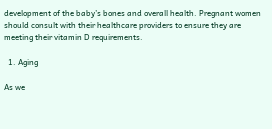development of the baby’s bones and overall health. Pregnant women should consult with their healthcare providers to ensure they are meeting their vitamin D requirements.

  1. Aging

As we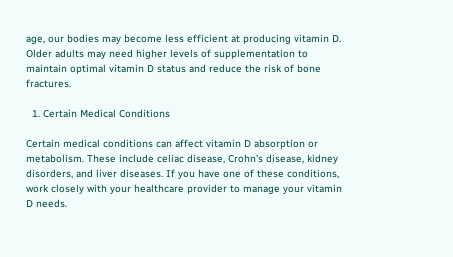age, our bodies may become less efficient at producing vitamin D. Older adults may need higher levels of supplementation to maintain optimal vitamin D status and reduce the risk of bone fractures.

  1. Certain Medical Conditions

Certain medical conditions can affect vitamin D absorption or metabolism. These include celiac disease, Crohn’s disease, kidney disorders, and liver diseases. If you have one of these conditions, work closely with your healthcare provider to manage your vitamin D needs.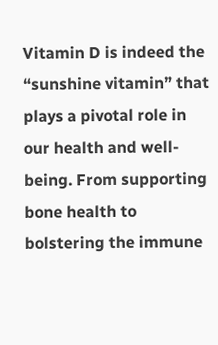Vitamin D is indeed the “sunshine vitamin” that plays a pivotal role in our health and well-being. From supporting bone health to bolstering the immune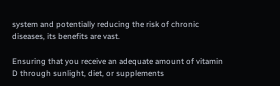system and potentially reducing the risk of chronic diseases, its benefits are vast.

Ensuring that you receive an adequate amount of vitamin D through sunlight, diet, or supplements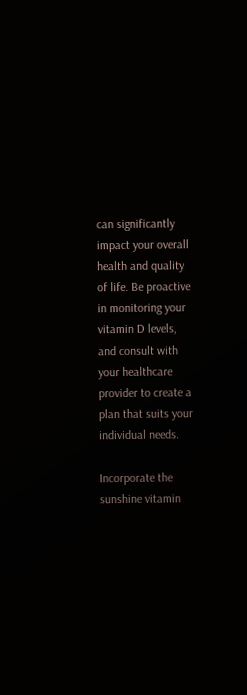can significantly impact your overall health and quality of life. Be proactive in monitoring your vitamin D levels, and consult with your healthcare provider to create a plan that suits your individual needs.

Incorporate the sunshine vitamin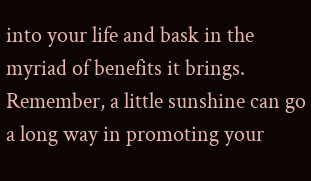into your life and bask in the myriad of benefits it brings. Remember, a little sunshine can go a long way in promoting your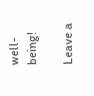well-being!

Leave a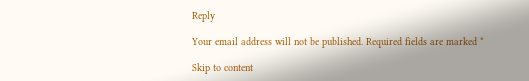Reply

Your email address will not be published. Required fields are marked *

Skip to content